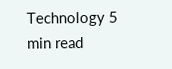Technology 5 min read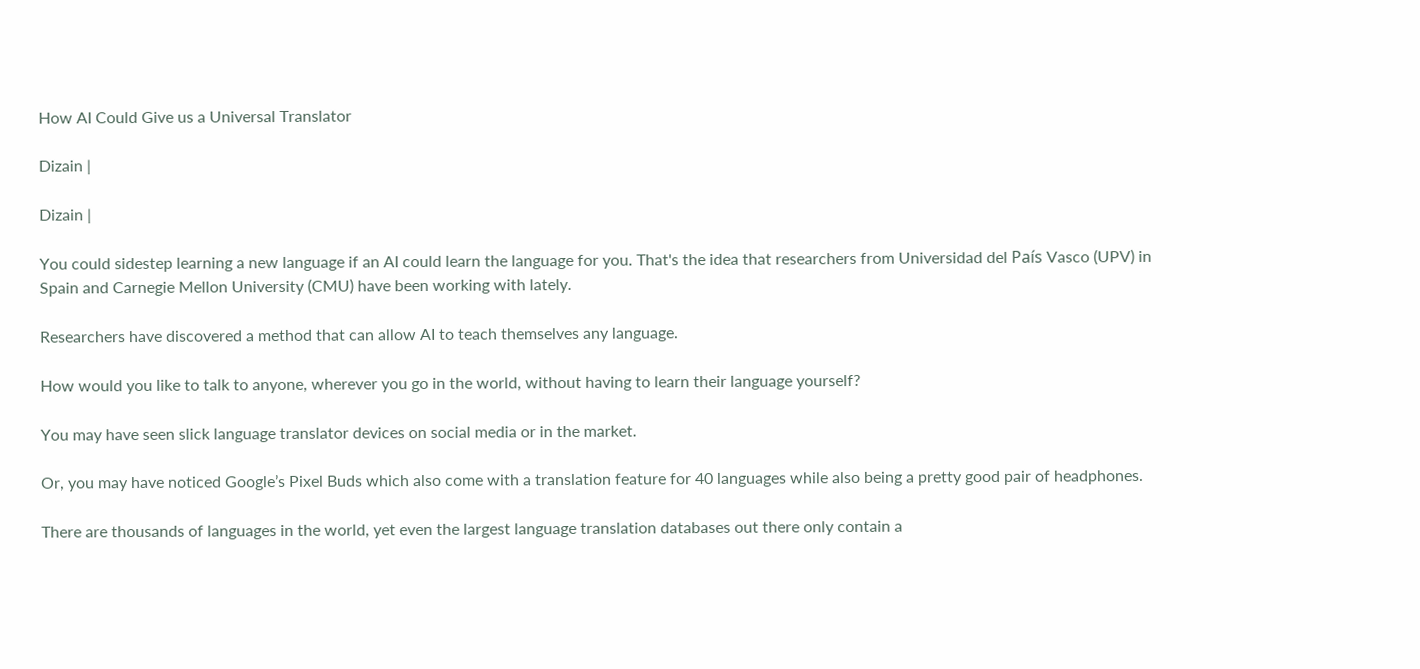How AI Could Give us a Universal Translator

Dizain |

Dizain |

You could sidestep learning a new language if an AI could learn the language for you. That's the idea that researchers from Universidad del País Vasco (UPV) in Spain and Carnegie Mellon University (CMU) have been working with lately.

Researchers have discovered a method that can allow AI to teach themselves any language.

How would you like to talk to anyone, wherever you go in the world, without having to learn their language yourself?

You may have seen slick language translator devices on social media or in the market.

Or, you may have noticed Google’s Pixel Buds which also come with a translation feature for 40 languages while also being a pretty good pair of headphones.

There are thousands of languages in the world, yet even the largest language translation databases out there only contain a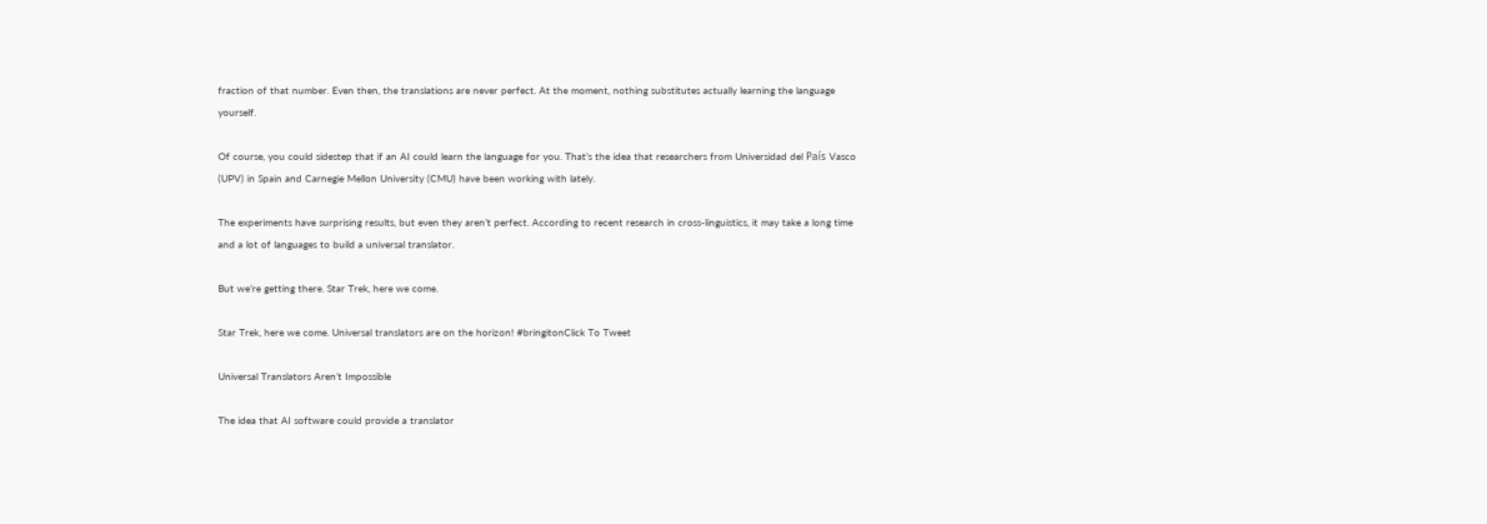fraction of that number. Even then, the translations are never perfect. At the moment, nothing substitutes actually learning the language yourself.

Of course, you could sidestep that if an AI could learn the language for you. That’s the idea that researchers from Universidad del País Vasco (UPV) in Spain and Carnegie Mellon University (CMU) have been working with lately.

The experiments have surprising results, but even they aren’t perfect. According to recent research in cross-linguistics, it may take a long time and a lot of languages to build a universal translator.

But we’re getting there. Star Trek, here we come.

Star Trek, here we come. Universal translators are on the horizon! #bringitonClick To Tweet

Universal Translators Aren’t Impossible

The idea that AI software could provide a translator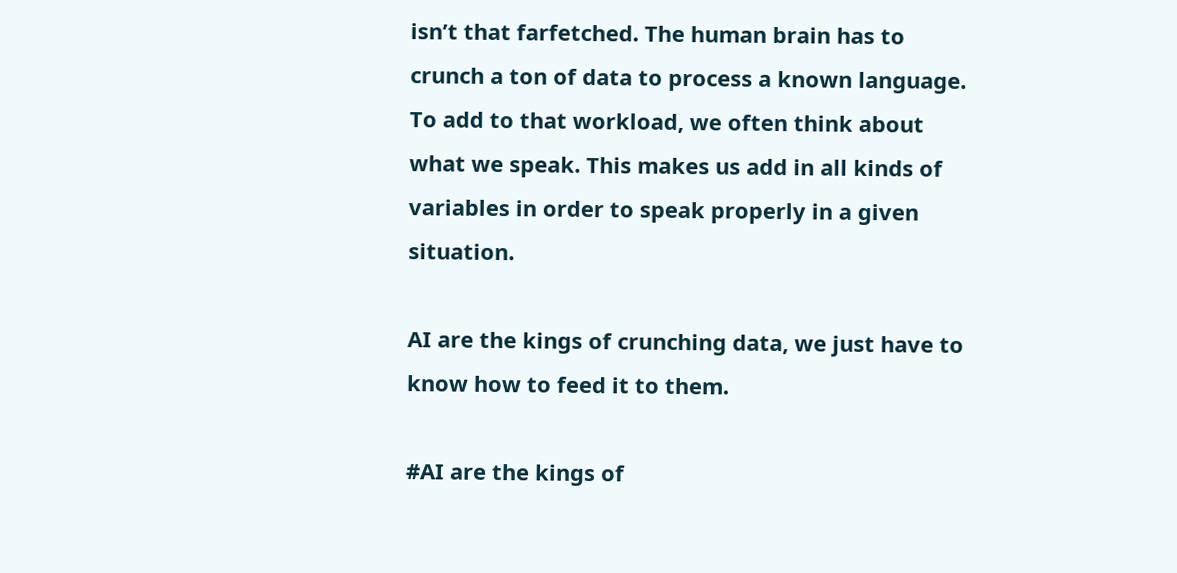isn’t that farfetched. The human brain has to crunch a ton of data to process a known language. To add to that workload, we often think about what we speak. This makes us add in all kinds of variables in order to speak properly in a given situation.

AI are the kings of crunching data, we just have to know how to feed it to them.

#AI are the kings of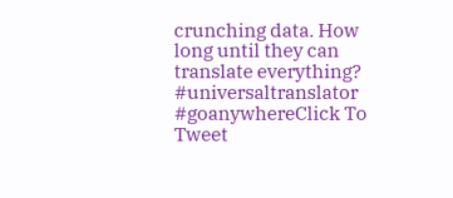crunching data. How long until they can translate everything? #universaltranslator #goanywhereClick To Tweet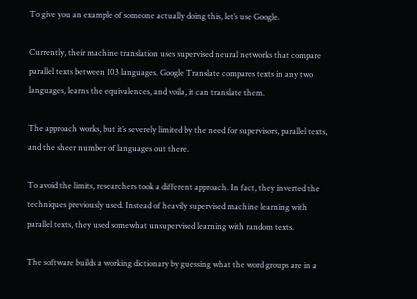To give you an example of someone actually doing this, let’s use Google.

Currently, their machine translation uses supervised neural networks that compare parallel texts between 103 languages. Google Translate compares texts in any two languages, learns the equivalences, and voila, it can translate them.

The approach works, but it’s severely limited by the need for supervisors, parallel texts, and the sheer number of languages out there.

To avoid the limits, researchers took a different approach. In fact, they inverted the techniques previously used. Instead of heavily supervised machine learning with parallel texts, they used somewhat unsupervised learning with random texts.

The software builds a working dictionary by guessing what the word groups are in a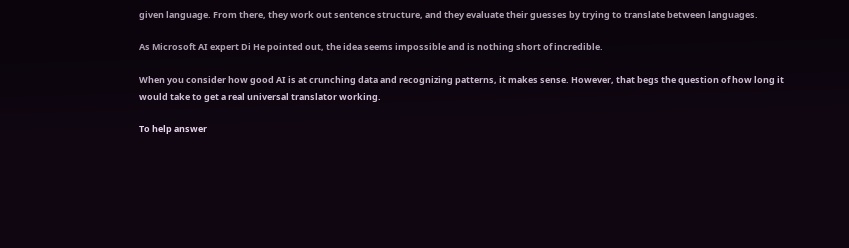given language. From there, they work out sentence structure, and they evaluate their guesses by trying to translate between languages.

As Microsoft AI expert Di He pointed out, the idea seems impossible and is nothing short of incredible.

When you consider how good AI is at crunching data and recognizing patterns, it makes sense. However, that begs the question of how long it would take to get a real universal translator working.

To help answer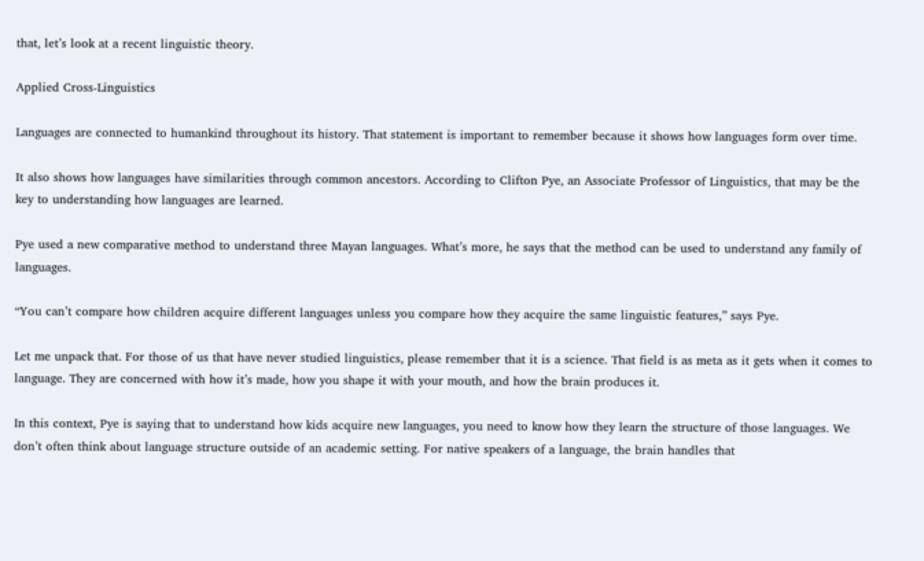that, let’s look at a recent linguistic theory.

Applied Cross-Linguistics

Languages are connected to humankind throughout its history. That statement is important to remember because it shows how languages form over time.

It also shows how languages have similarities through common ancestors. According to Clifton Pye, an Associate Professor of Linguistics, that may be the key to understanding how languages are learned.

Pye used a new comparative method to understand three Mayan languages. What’s more, he says that the method can be used to understand any family of languages.

“You can’t compare how children acquire different languages unless you compare how they acquire the same linguistic features,” says Pye.

Let me unpack that. For those of us that have never studied linguistics, please remember that it is a science. That field is as meta as it gets when it comes to language. They are concerned with how it’s made, how you shape it with your mouth, and how the brain produces it.

In this context, Pye is saying that to understand how kids acquire new languages, you need to know how they learn the structure of those languages. We don’t often think about language structure outside of an academic setting. For native speakers of a language, the brain handles that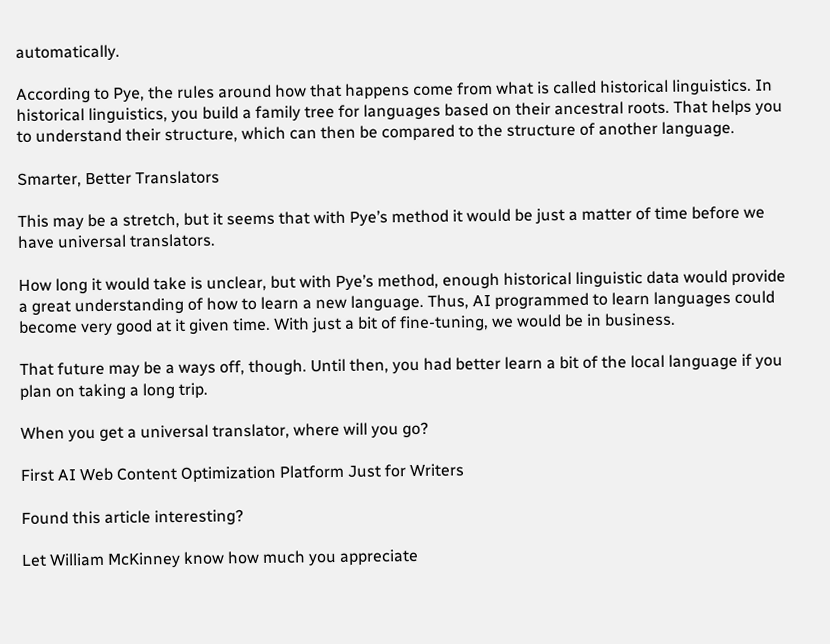automatically.

According to Pye, the rules around how that happens come from what is called historical linguistics. In historical linguistics, you build a family tree for languages based on their ancestral roots. That helps you to understand their structure, which can then be compared to the structure of another language.

Smarter, Better Translators

This may be a stretch, but it seems that with Pye’s method it would be just a matter of time before we have universal translators.

How long it would take is unclear, but with Pye’s method, enough historical linguistic data would provide a great understanding of how to learn a new language. Thus, AI programmed to learn languages could become very good at it given time. With just a bit of fine-tuning, we would be in business.

That future may be a ways off, though. Until then, you had better learn a bit of the local language if you plan on taking a long trip.

When you get a universal translator, where will you go?

First AI Web Content Optimization Platform Just for Writers

Found this article interesting?

Let William McKinney know how much you appreciate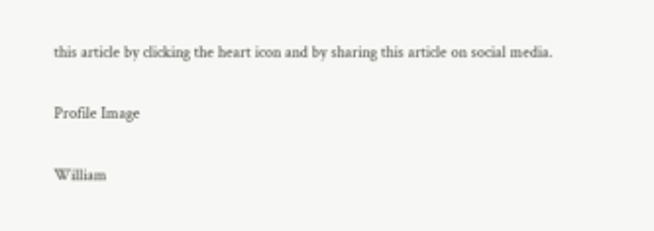this article by clicking the heart icon and by sharing this article on social media.

Profile Image

William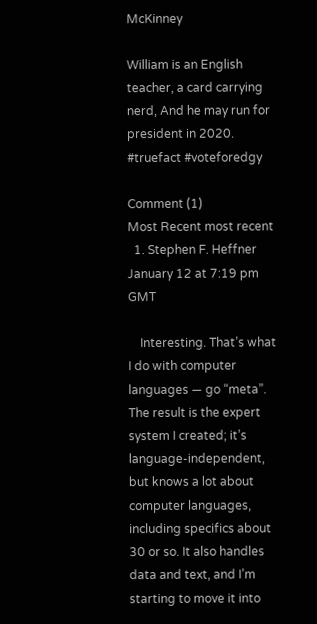McKinney

William is an English teacher, a card carrying nerd, And he may run for president in 2020. #truefact #voteforedgy

Comment (1)
Most Recent most recent
  1. Stephen F. Heffner January 12 at 7:19 pm GMT

    Interesting. That’s what I do with computer languages — go “meta”. The result is the expert system I created; it’s language-independent, but knows a lot about computer languages, including specifics about 30 or so. It also handles data and text, and I’m starting to move it into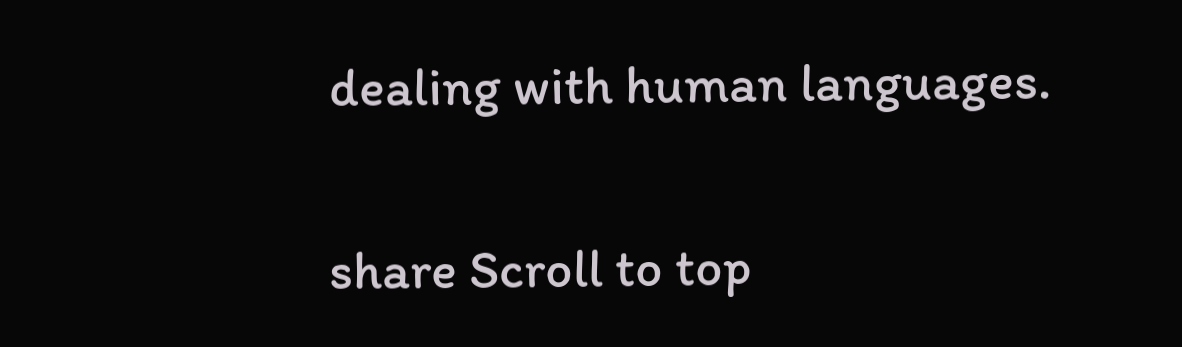dealing with human languages.

share Scroll to top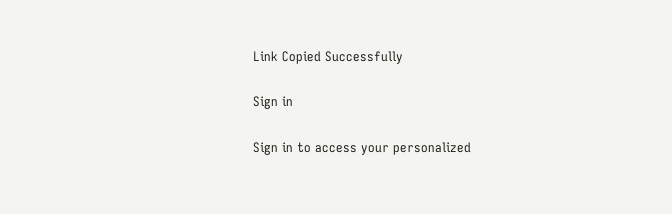Link Copied Successfully

Sign in

Sign in to access your personalized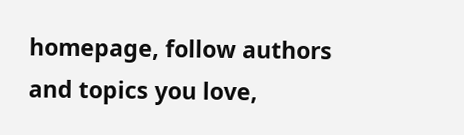homepage, follow authors and topics you love,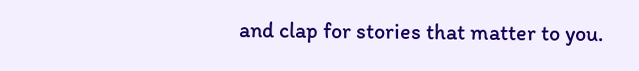and clap for stories that matter to you.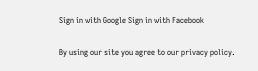Sign in with Google Sign in with Facebook

By using our site you agree to our privacy policy.